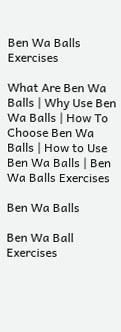Ben Wa Balls Exercises

What Are Ben Wa Balls | Why Use Ben Wa Balls | How To Choose Ben Wa Balls | How to Use Ben Wa Balls | Ben Wa Balls Exercises

Ben Wa Balls

Ben Wa Ball Exercises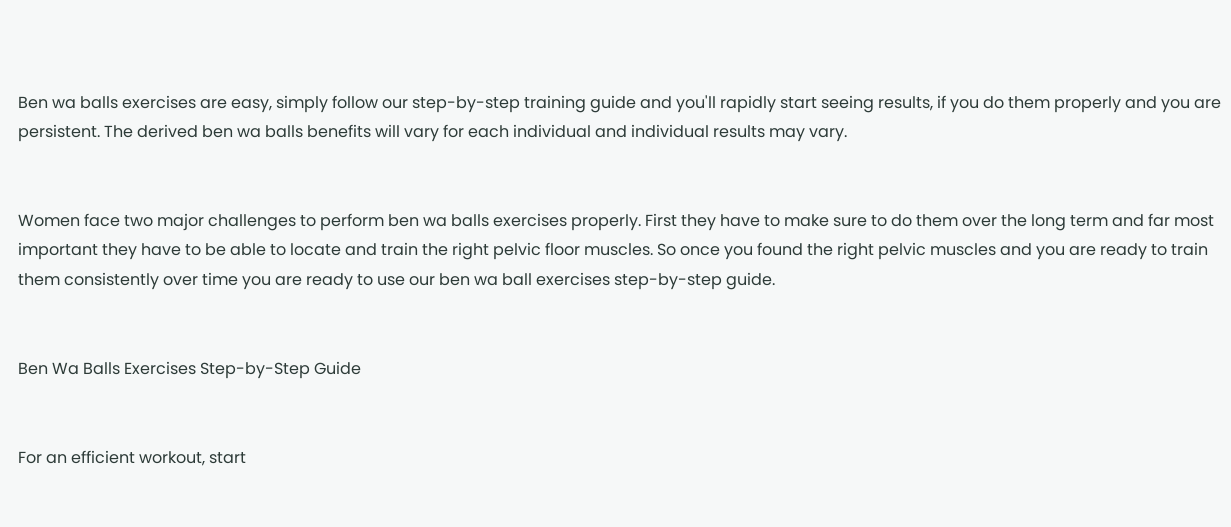Ben wa balls exercises are easy, simply follow our step-by-step training guide and you'll rapidly start seeing results, if you do them properly and you are persistent. The derived ben wa balls benefits will vary for each individual and individual results may vary.


Women face two major challenges to perform ben wa balls exercises properly. First they have to make sure to do them over the long term and far most important they have to be able to locate and train the right pelvic floor muscles. So once you found the right pelvic muscles and you are ready to train them consistently over time you are ready to use our ben wa ball exercises step-by-step guide.


Ben Wa Balls Exercises Step-by-Step Guide


For an efficient workout, start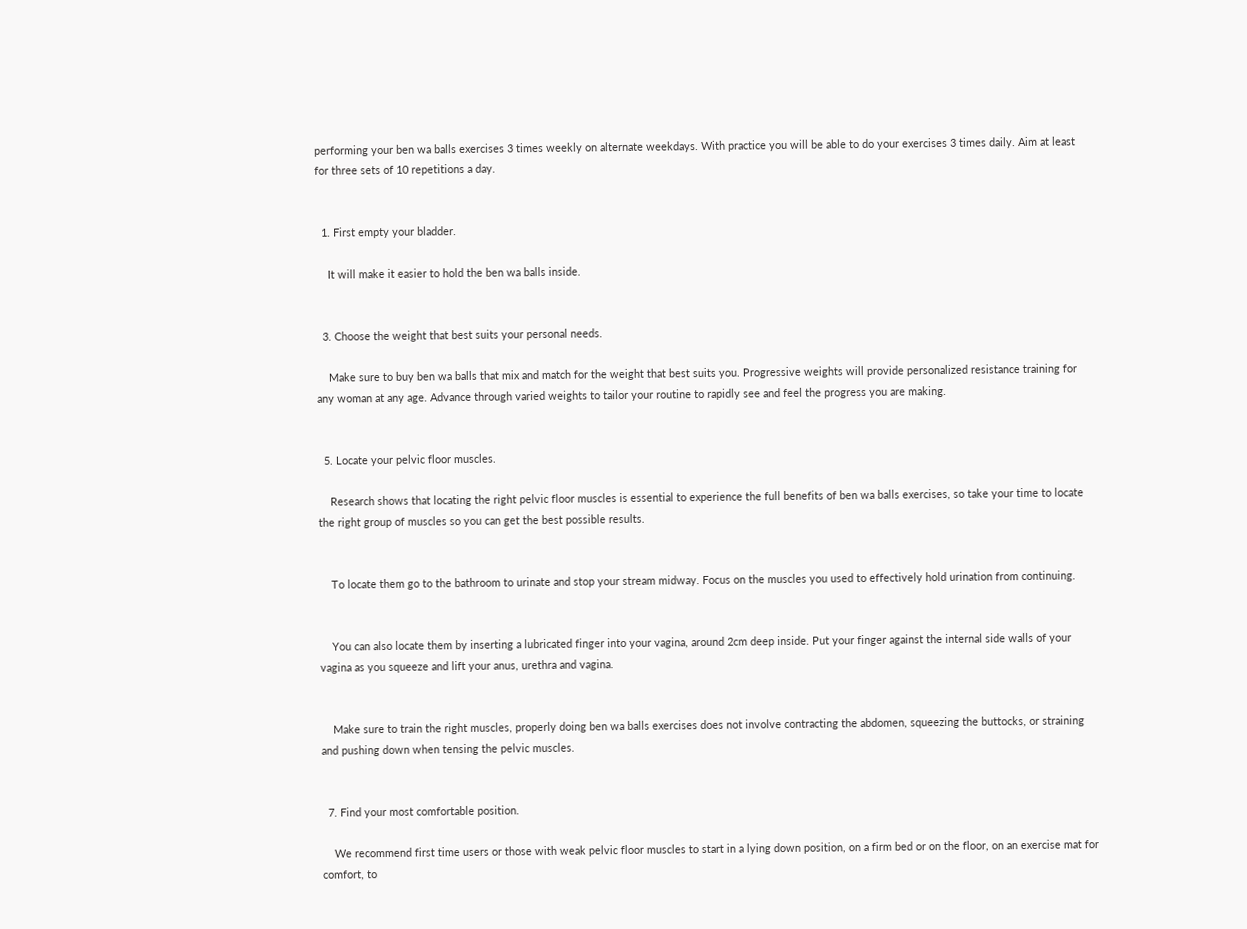performing your ben wa balls exercises 3 times weekly on alternate weekdays. With practice you will be able to do your exercises 3 times daily. Aim at least for three sets of 10 repetitions a day.


  1. First empty your bladder.

    It will make it easier to hold the ben wa balls inside.


  3. Choose the weight that best suits your personal needs.

    Make sure to buy ben wa balls that mix and match for the weight that best suits you. Progressive weights will provide personalized resistance training for any woman at any age. Advance through varied weights to tailor your routine to rapidly see and feel the progress you are making.


  5. Locate your pelvic floor muscles.

    Research shows that locating the right pelvic floor muscles is essential to experience the full benefits of ben wa balls exercises, so take your time to locate the right group of muscles so you can get the best possible results.


    To locate them go to the bathroom to urinate and stop your stream midway. Focus on the muscles you used to effectively hold urination from continuing.


    You can also locate them by inserting a lubricated finger into your vagina, around 2cm deep inside. Put your finger against the internal side walls of your vagina as you squeeze and lift your anus, urethra and vagina.


    Make sure to train the right muscles, properly doing ben wa balls exercises does not involve contracting the abdomen, squeezing the buttocks, or straining and pushing down when tensing the pelvic muscles.


  7. Find your most comfortable position.

    We recommend first time users or those with weak pelvic floor muscles to start in a lying down position, on a firm bed or on the floor, on an exercise mat for comfort, to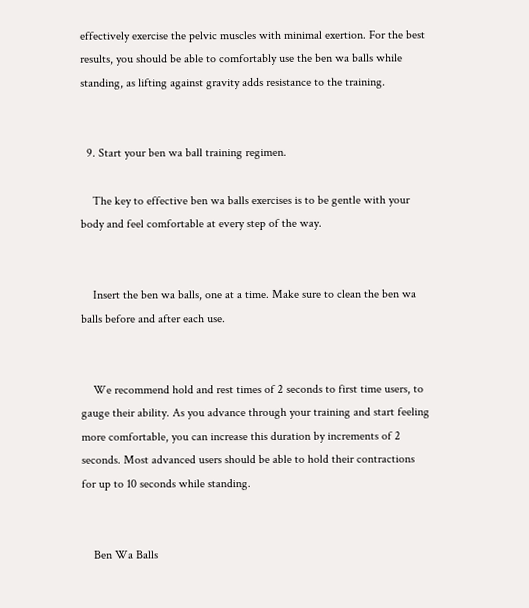effectively exercise the pelvic muscles with minimal exertion. For the best results, you should be able to comfortably use the ben wa balls while standing, as lifting against gravity adds resistance to the training.


  9. Start your ben wa ball training regimen.

    The key to effective ben wa balls exercises is to be gentle with your body and feel comfortable at every step of the way.


    Insert the ben wa balls, one at a time. Make sure to clean the ben wa balls before and after each use.


    We recommend hold and rest times of 2 seconds to first time users, to gauge their ability. As you advance through your training and start feeling more comfortable, you can increase this duration by increments of 2 seconds. Most advanced users should be able to hold their contractions for up to 10 seconds while standing.


    Ben Wa Balls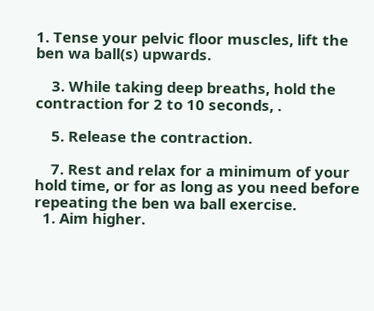1. Tense your pelvic floor muscles, lift the ben wa ball(s) upwards.

    3. While taking deep breaths, hold the contraction for 2 to 10 seconds, .

    5. Release the contraction.

    7. Rest and relax for a minimum of your hold time, or for as long as you need before repeating the ben wa ball exercise.
  1. Aim higher.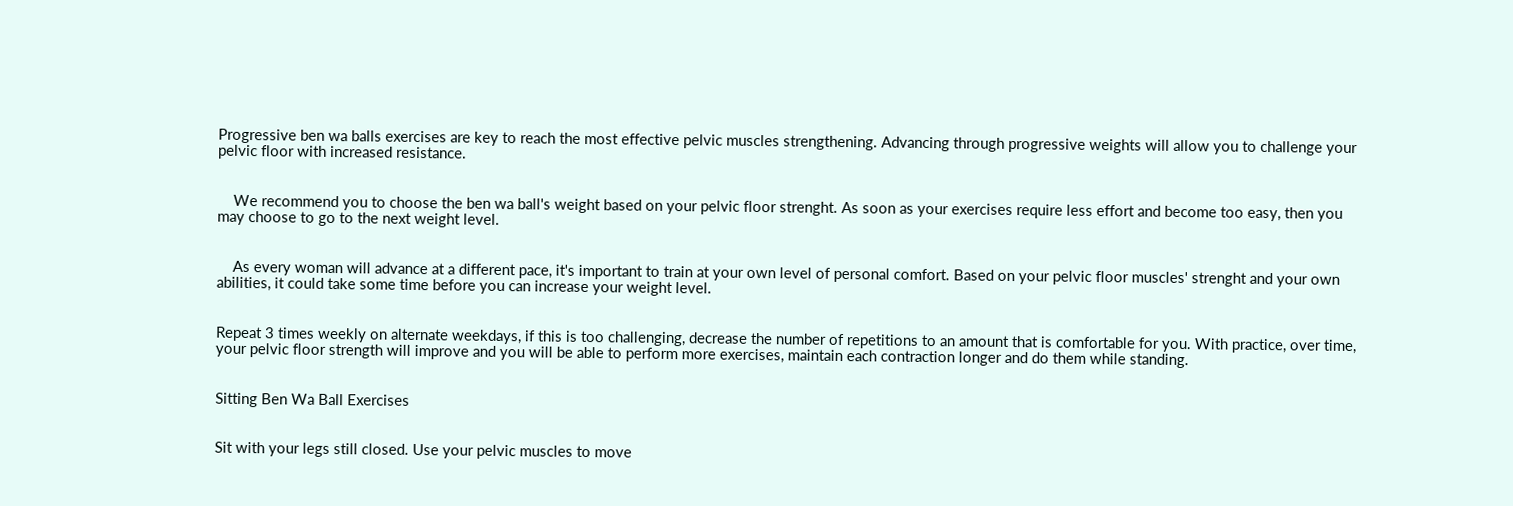Progressive ben wa balls exercises are key to reach the most effective pelvic muscles strengthening. Advancing through progressive weights will allow you to challenge your pelvic floor with increased resistance.


    We recommend you to choose the ben wa ball's weight based on your pelvic floor strenght. As soon as your exercises require less effort and become too easy, then you may choose to go to the next weight level.


    As every woman will advance at a different pace, it's important to train at your own level of personal comfort. Based on your pelvic floor muscles' strenght and your own abilities, it could take some time before you can increase your weight level.


Repeat 3 times weekly on alternate weekdays, if this is too challenging, decrease the number of repetitions to an amount that is comfortable for you. With practice, over time, your pelvic floor strength will improve and you will be able to perform more exercises, maintain each contraction longer and do them while standing.


Sitting Ben Wa Ball Exercises


Sit with your legs still closed. Use your pelvic muscles to move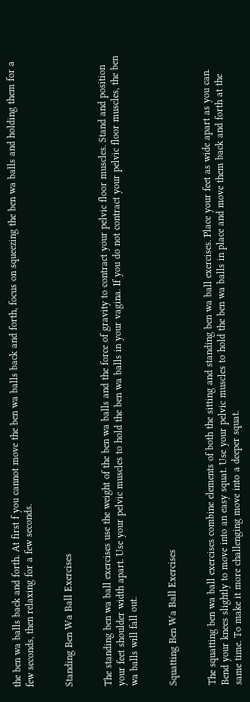the ben wa balls back and forth. At first f you cannot move the ben wa balls back and forth, focus on squeezing the ben wa balls and holding them for a few seconds, then relaxing for a few seconds.


Standing Ben Wa Ball Exercises


The standing ben wa ball exercises use the weight of the ben wa balls and the force of gravity to contract your pelvic floor muscles. Stand and position your feet shoulder width apart. Use your pelvic muscles to hold the ben wa balls in your vagina. If you do not contract your pelvic floor muscles, the ben wa balls will fall out.


Squatting Ben Wa Ball Exercises


The squatting ben wa ball exercises combine elements of both the sitting and standing ben wa ball exercises. Place your feet as wide apart as you can. Bend your knees slightly to move into an easy squat. Use your pelvic muscles to hold the ben wa balls in place and move them back and forth at the same time. To make it more challenging move into a deeper squat.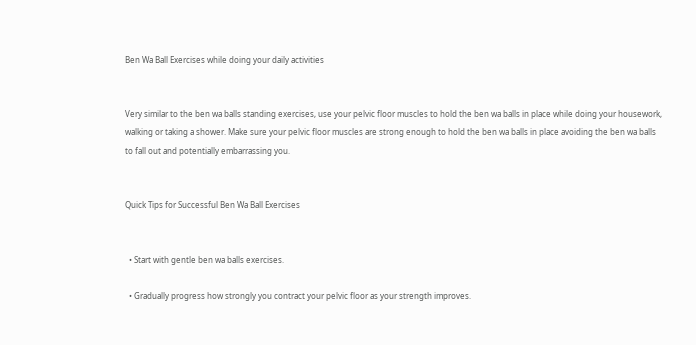Ben Wa Ball Exercises while doing your daily activities


Very similar to the ben wa balls standing exercises, use your pelvic floor muscles to hold the ben wa balls in place while doing your housework, walking or taking a shower. Make sure your pelvic floor muscles are strong enough to hold the ben wa balls in place avoiding the ben wa balls to fall out and potentially embarrassing you.


Quick Tips for Successful Ben Wa Ball Exercises


  • Start with gentle ben wa balls exercises.

  • Gradually progress how strongly you contract your pelvic floor as your strength improves.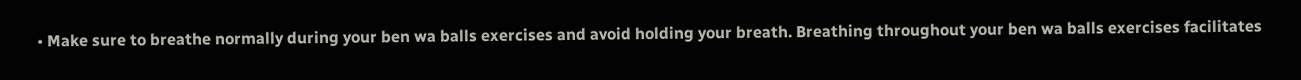• Make sure to breathe normally during your ben wa balls exercises and avoid holding your breath. Breathing throughout your ben wa balls exercises facilitates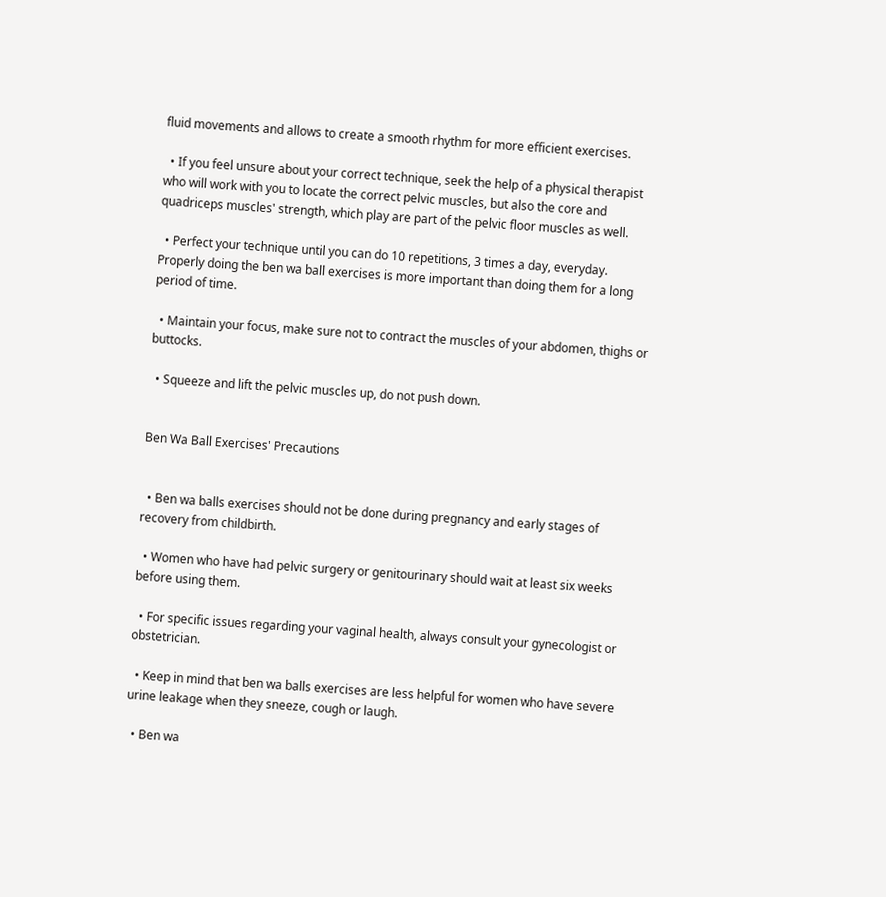fluid movements and allows to create a smooth rhythm for more efficient exercises.

  • If you feel unsure about your correct technique, seek the help of a physical therapist who will work with you to locate the correct pelvic muscles, but also the core and quadriceps muscles' strength, which play are part of the pelvic floor muscles as well.

  • Perfect your technique until you can do 10 repetitions, 3 times a day, everyday. Properly doing the ben wa ball exercises is more important than doing them for a long period of time.

  • Maintain your focus, make sure not to contract the muscles of your abdomen, thighs or buttocks.

  • Squeeze and lift the pelvic muscles up, do not push down.


Ben Wa Ball Exercises' Precautions


  • Ben wa balls exercises should not be done during pregnancy and early stages of recovery from childbirth.

  • Women who have had pelvic surgery or genitourinary should wait at least six weeks before using them.

  • For specific issues regarding your vaginal health, always consult your gynecologist or obstetrician.

  • Keep in mind that ben wa balls exercises are less helpful for women who have severe urine leakage when they sneeze, cough or laugh.

  • Ben wa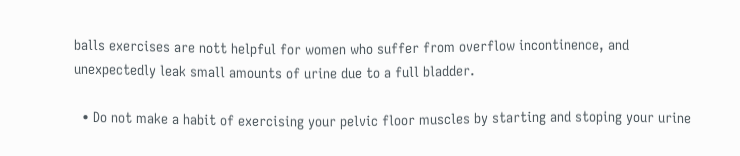balls exercises are nott helpful for women who suffer from overflow incontinence, and unexpectedly leak small amounts of urine due to a full bladder.

  • Do not make a habit of exercising your pelvic floor muscles by starting and stoping your urine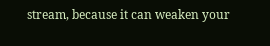stream, because it can weaken your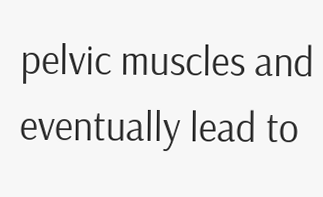pelvic muscles and eventually lead to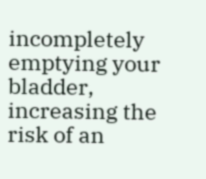incompletely emptying your bladder, increasing the risk of an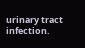urinary tract infection.